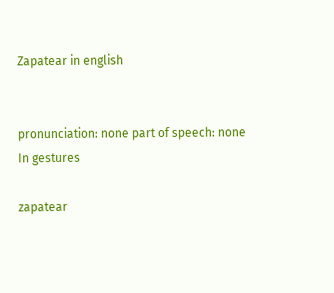Zapatear in english


pronunciation: none part of speech: none
In gestures

zapatear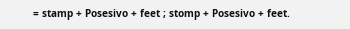= stamp + Posesivo + feet ; stomp + Posesivo + feet.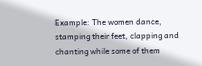Example: The women dance, stamping their feet, clapping and chanting while some of them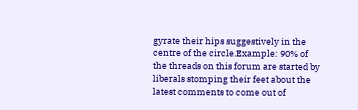gyrate their hips suggestively in the centre of the circle.Example: 90% of the threads on this forum are started by liberals stomping their feet about the latest comments to come out of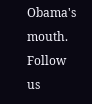Obama's mouth.
Follow us